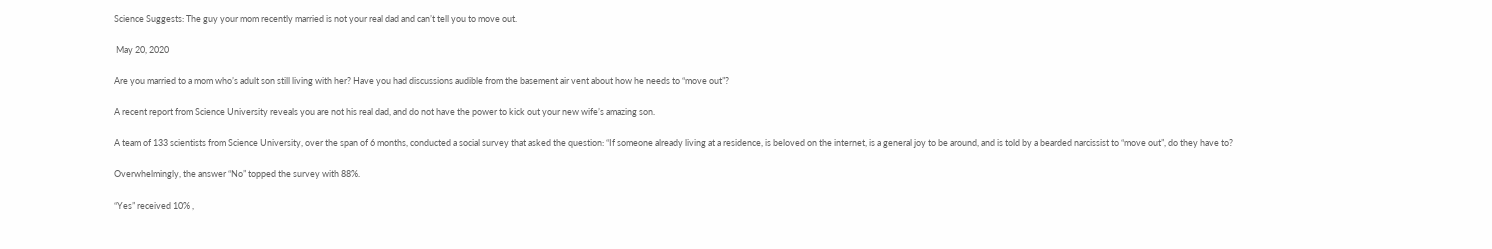Science Suggests: The guy your mom recently married is not your real dad and can’t tell you to move out.

 May 20, 2020

Are you married to a mom who’s adult son still living with her? Have you had discussions audible from the basement air vent about how he needs to “move out”?

A recent report from Science University reveals you are not his real dad, and do not have the power to kick out your new wife’s amazing son.

A team of 133 scientists from Science University, over the span of 6 months, conducted a social survey that asked the question: “If someone already living at a residence, is beloved on the internet, is a general joy to be around, and is told by a bearded narcissist to “move out”, do they have to?

Overwhelmingly, the answer “No” topped the survey with 88%.

“Yes” received 10% ,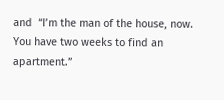and  “I’m the man of the house, now. You have two weeks to find an apartment.”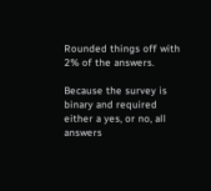Rounded things off with 2% of the answers.

Because the survey is binary and required either a yes, or no, all answers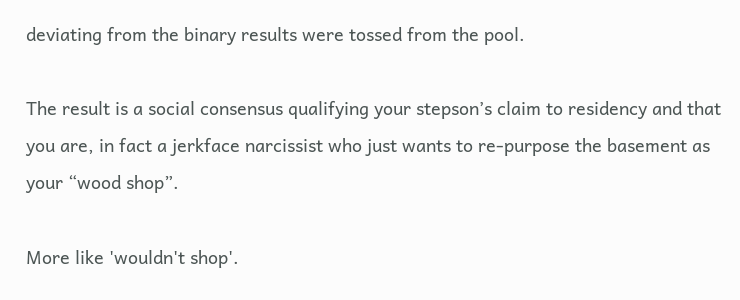deviating from the binary results were tossed from the pool.

The result is a social consensus qualifying your stepson’s claim to residency and that you are, in fact a jerkface narcissist who just wants to re-purpose the basement as your “wood shop”.

More like 'wouldn't shop'.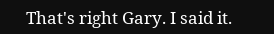That's right Gary. I said it.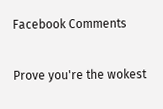Facebook Comments

Prove you're the wokest